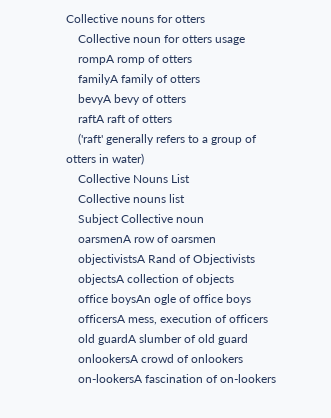Collective nouns for otters
    Collective noun for otters usage
    rompA romp of otters
    familyA family of otters
    bevyA bevy of otters
    raftA raft of otters
    ('raft' generally refers to a group of otters in water)
    Collective Nouns List
    Collective nouns list
    Subject Collective noun
    oarsmenA row of oarsmen
    objectivistsA Rand of Objectivists
    objectsA collection of objects
    office boysAn ogle of office boys
    officersA mess, execution of officers
    old guardA slumber of old guard
    onlookersA crowd of onlookers
    on-lookersA fascination of on-lookers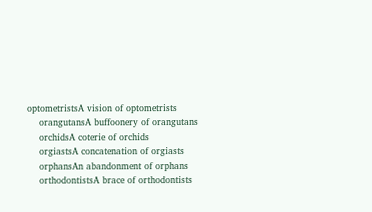optometristsA vision of optometrists
    orangutansA buffoonery of orangutans
    orchidsA coterie of orchids
    orgiastsA concatenation of orgiasts
    orphansAn abandonment of orphans
    orthodontistsA brace of orthodontists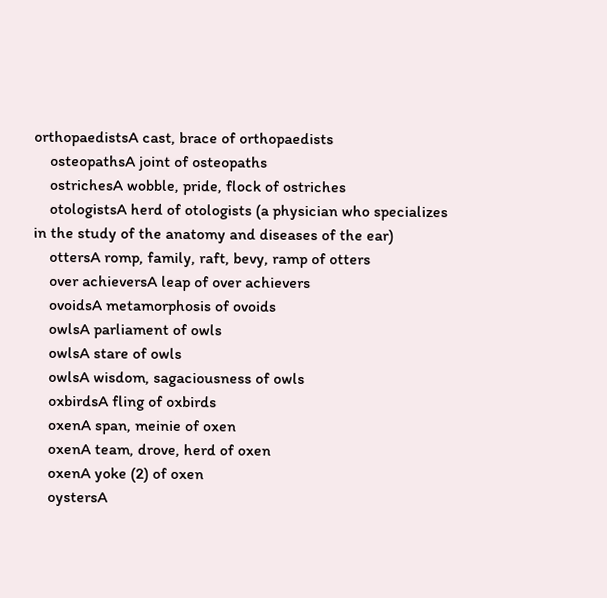orthopaedistsA cast, brace of orthopaedists
    osteopathsA joint of osteopaths
    ostrichesA wobble, pride, flock of ostriches
    otologistsA herd of otologists (a physician who specializes in the study of the anatomy and diseases of the ear)
    ottersA romp, family, raft, bevy, ramp of otters
    over achieversA leap of over achievers
    ovoidsA metamorphosis of ovoids
    owlsA parliament of owls
    owlsA stare of owls
    owlsA wisdom, sagaciousness of owls
    oxbirdsA fling of oxbirds
    oxenA span, meinie of oxen
    oxenA team, drove, herd of oxen
    oxenA yoke (2) of oxen
    oystersA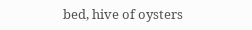bed, hive of oysters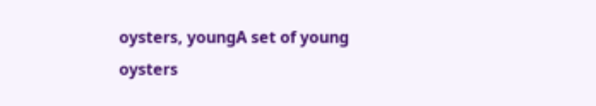oysters, youngA set of young oysters